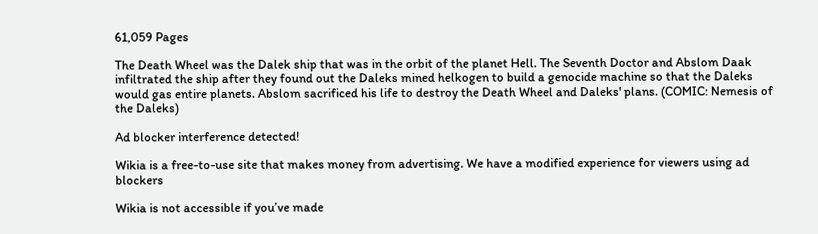61,059 Pages

The Death Wheel was the Dalek ship that was in the orbit of the planet Hell. The Seventh Doctor and Abslom Daak infiltrated the ship after they found out the Daleks mined helkogen to build a genocide machine so that the Daleks would gas entire planets. Abslom sacrificed his life to destroy the Death Wheel and Daleks' plans. (COMIC: Nemesis of the Daleks)

Ad blocker interference detected!

Wikia is a free-to-use site that makes money from advertising. We have a modified experience for viewers using ad blockers

Wikia is not accessible if you’ve made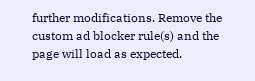further modifications. Remove the custom ad blocker rule(s) and the page will load as expected.